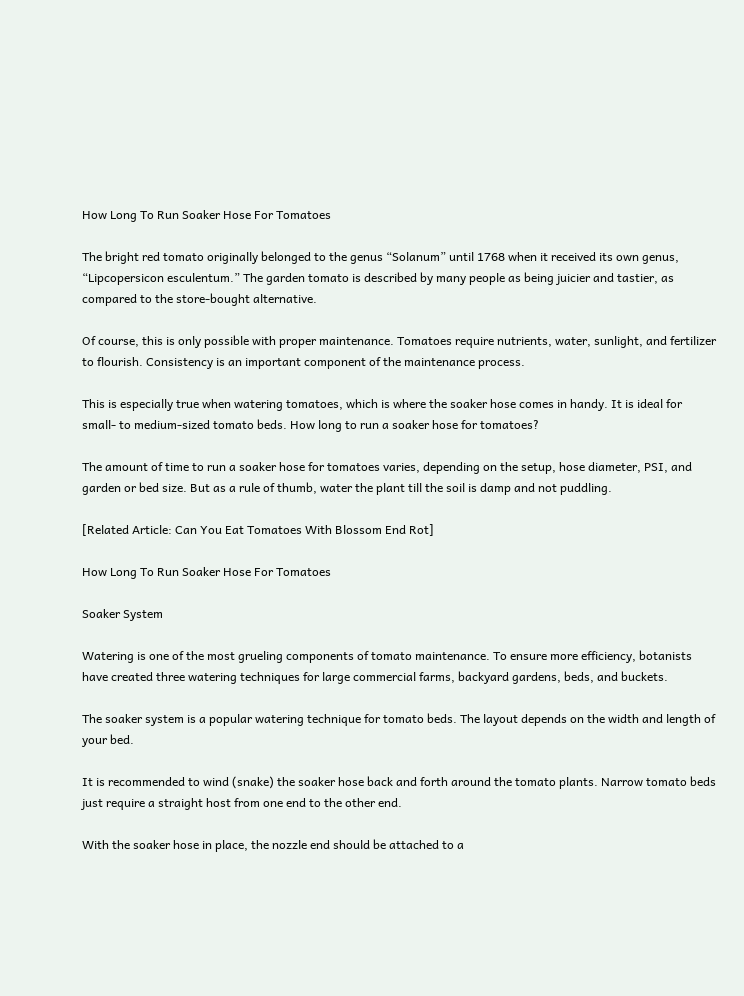How Long To Run Soaker Hose For Tomatoes

The bright red tomato originally belonged to the genus “Solanum” until 1768 when it received its own genus, “Lipcopersicon esculentum.” The garden tomato is described by many people as being juicier and tastier, as compared to the store-bought alternative.

Of course, this is only possible with proper maintenance. Tomatoes require nutrients, water, sunlight, and fertilizer to flourish. Consistency is an important component of the maintenance process.

This is especially true when watering tomatoes, which is where the soaker hose comes in handy. It is ideal for small- to medium-sized tomato beds. How long to run a soaker hose for tomatoes?

The amount of time to run a soaker hose for tomatoes varies, depending on the setup, hose diameter, PSI, and garden or bed size. But as a rule of thumb, water the plant till the soil is damp and not puddling.

[Related Article: Can You Eat Tomatoes With Blossom End Rot]

How Long To Run Soaker Hose For Tomatoes

Soaker System

Watering is one of the most grueling components of tomato maintenance. To ensure more efficiency, botanists have created three watering techniques for large commercial farms, backyard gardens, beds, and buckets.

The soaker system is a popular watering technique for tomato beds. The layout depends on the width and length of your bed.

It is recommended to wind (snake) the soaker hose back and forth around the tomato plants. Narrow tomato beds just require a straight host from one end to the other end.

With the soaker hose in place, the nozzle end should be attached to a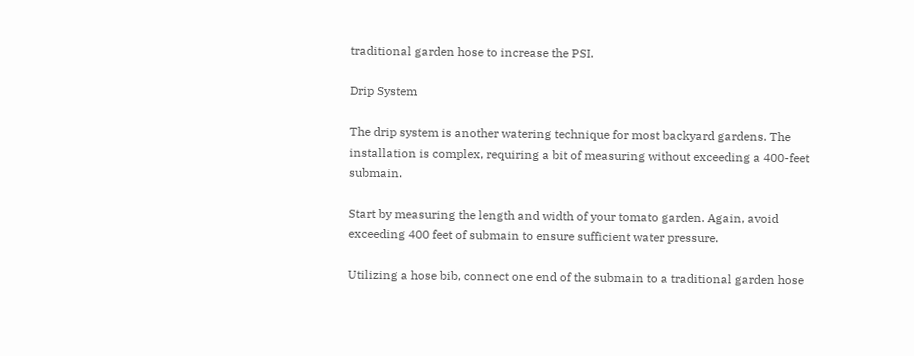traditional garden hose to increase the PSI.

Drip System

The drip system is another watering technique for most backyard gardens. The installation is complex, requiring a bit of measuring without exceeding a 400-feet submain.

Start by measuring the length and width of your tomato garden. Again, avoid exceeding 400 feet of submain to ensure sufficient water pressure.

Utilizing a hose bib, connect one end of the submain to a traditional garden hose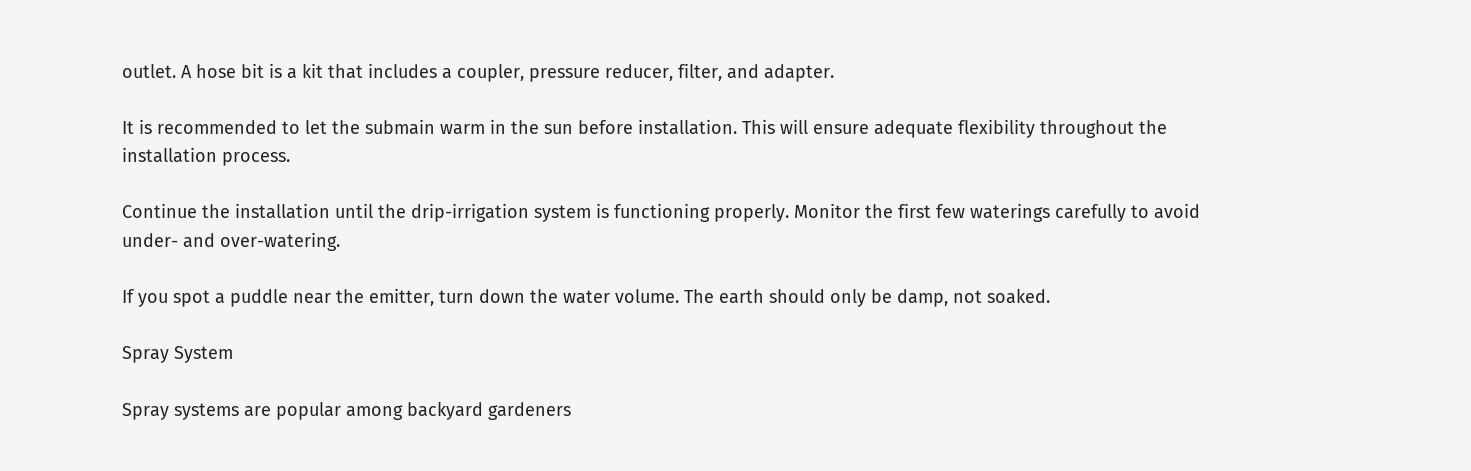outlet. A hose bit is a kit that includes a coupler, pressure reducer, filter, and adapter.

It is recommended to let the submain warm in the sun before installation. This will ensure adequate flexibility throughout the installation process.

Continue the installation until the drip-irrigation system is functioning properly. Monitor the first few waterings carefully to avoid under- and over-watering.

If you spot a puddle near the emitter, turn down the water volume. The earth should only be damp, not soaked.

Spray System

Spray systems are popular among backyard gardeners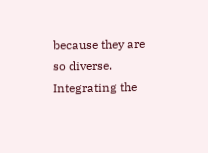because they are so diverse. Integrating the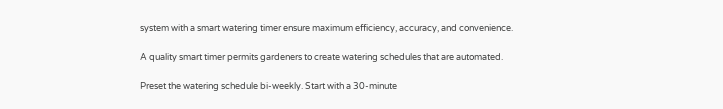system with a smart watering timer ensure maximum efficiency, accuracy, and convenience.

A quality smart timer permits gardeners to create watering schedules that are automated.

Preset the watering schedule bi-weekly. Start with a 30-minute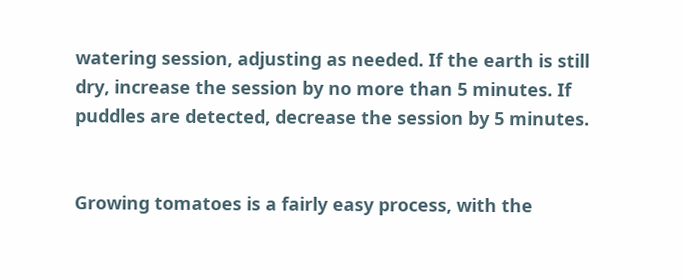watering session, adjusting as needed. If the earth is still dry, increase the session by no more than 5 minutes. If puddles are detected, decrease the session by 5 minutes.


Growing tomatoes is a fairly easy process, with the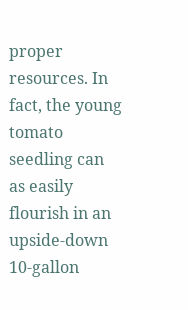proper resources. In fact, the young tomato seedling can as easily flourish in an upside-down 10-gallon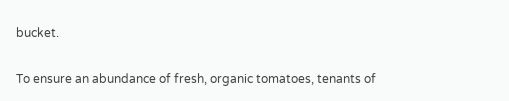bucket.

To ensure an abundance of fresh, organic tomatoes, tenants of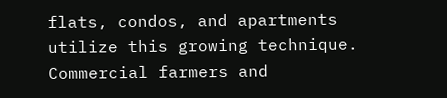flats, condos, and apartments utilize this growing technique. Commercial farmers and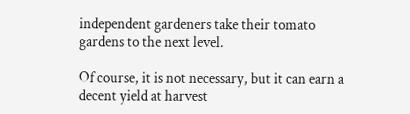independent gardeners take their tomato gardens to the next level.

Of course, it is not necessary, but it can earn a decent yield at harvest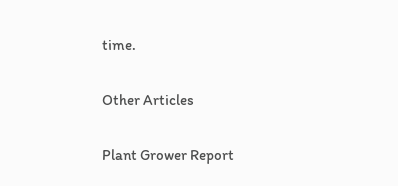time.

Other Articles

Plant Grower Report